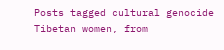Posts tagged cultural genocide
Tibetan women, from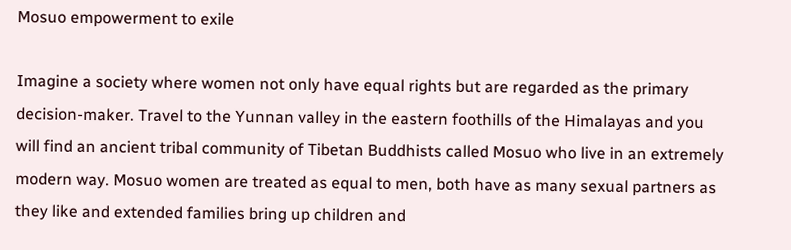Mosuo empowerment to exile

Imagine a society where women not only have equal rights but are regarded as the primary decision-maker. Travel to the Yunnan valley in the eastern foothills of the Himalayas and you will find an ancient tribal community of Tibetan Buddhists called Mosuo who live in an extremely modern way. Mosuo women are treated as equal to men, both have as many sexual partners as they like and extended families bring up children and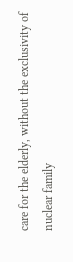care for the elderly, without the exclusivity of nuclear family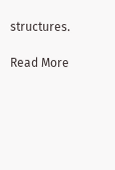structures.

Read More